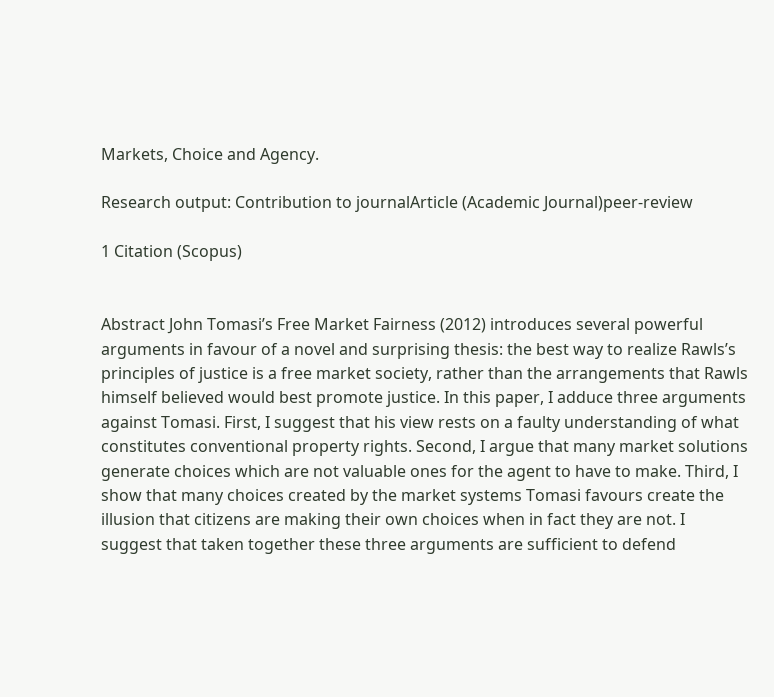Markets, Choice and Agency.

Research output: Contribution to journalArticle (Academic Journal)peer-review

1 Citation (Scopus)


Abstract John Tomasi’s Free Market Fairness (2012) introduces several powerful
arguments in favour of a novel and surprising thesis: the best way to realize Rawls’s
principles of justice is a free market society, rather than the arrangements that Rawls
himself believed would best promote justice. In this paper, I adduce three arguments
against Tomasi. First, I suggest that his view rests on a faulty understanding of what
constitutes conventional property rights. Second, I argue that many market solutions
generate choices which are not valuable ones for the agent to have to make. Third, I
show that many choices created by the market systems Tomasi favours create the
illusion that citizens are making their own choices when in fact they are not. I
suggest that taken together these three arguments are sufficient to defend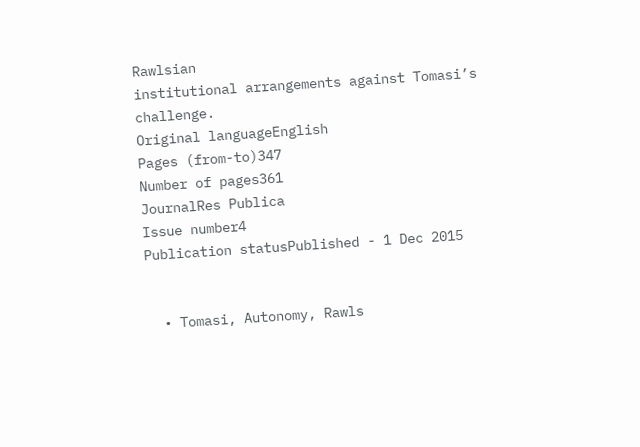Rawlsian
institutional arrangements against Tomasi’s challenge.
Original languageEnglish
Pages (from-to)347
Number of pages361
JournalRes Publica
Issue number4
Publication statusPublished - 1 Dec 2015


  • Tomasi, Autonomy, Rawls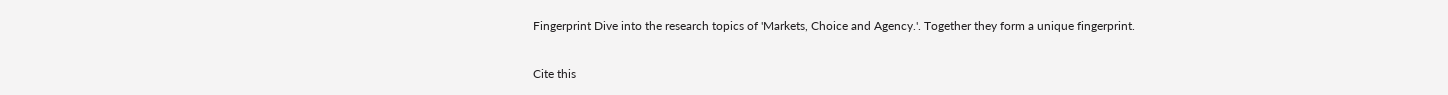Fingerprint Dive into the research topics of 'Markets, Choice and Agency.'. Together they form a unique fingerprint.

Cite this